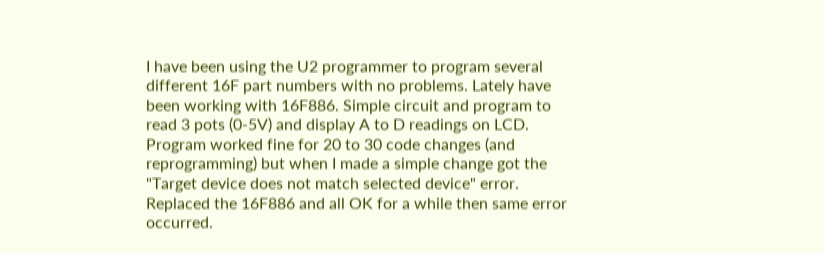I have been using the U2 programmer to program several different 16F part numbers with no problems. Lately have been working with 16F886. Simple circuit and program to read 3 pots (0-5V) and display A to D readings on LCD. Program worked fine for 20 to 30 code changes (and reprogramming) but when I made a simple change got the "Target device does not match selected device" error. Replaced the 16F886 and all OK for a while then same error occurred.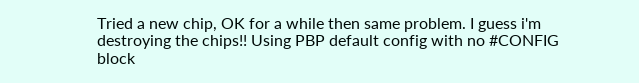Tried a new chip, OK for a while then same problem. I guess i'm destroying the chips!! Using PBP default config with no #CONFIG block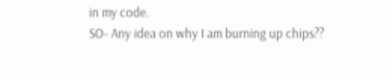in my code.
SO- Any idea on why I am burning up chips??